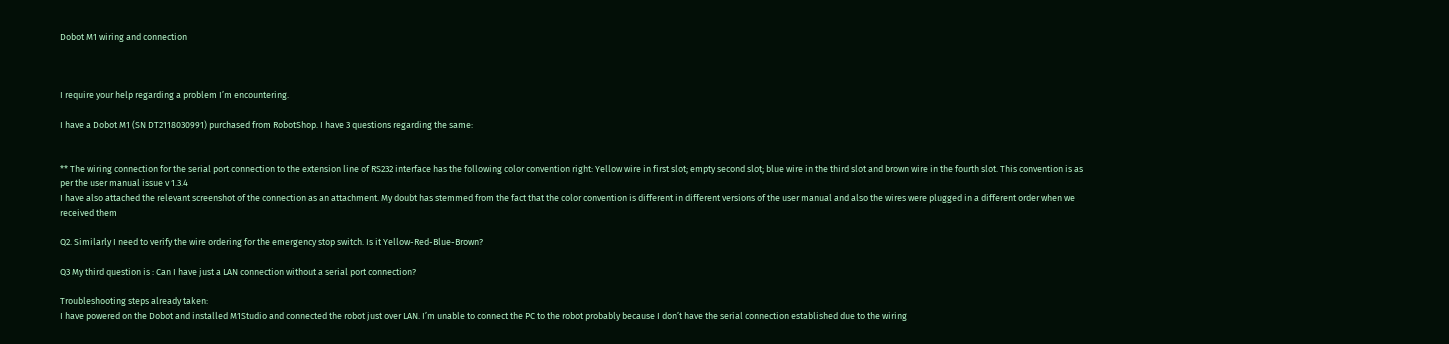Dobot M1 wiring and connection



I require your help regarding a problem I’m encountering.

I have a Dobot M1 (SN DT2118030991) purchased from RobotShop. I have 3 questions regarding the same:


** The wiring connection for the serial port connection to the extension line of RS232 interface has the following color convention right: Yellow wire in first slot; empty second slot; blue wire in the third slot and brown wire in the fourth slot. This convention is as per the user manual issue v 1.3.4
I have also attached the relevant screenshot of the connection as an attachment. My doubt has stemmed from the fact that the color convention is different in different versions of the user manual and also the wires were plugged in a different order when we received them

Q2. Similarly I need to verify the wire ordering for the emergency stop switch. Is it Yellow-Red-Blue-Brown?

Q3 My third question is : Can I have just a LAN connection without a serial port connection?

Troubleshooting steps already taken:
I have powered on the Dobot and installed M1Studio and connected the robot just over LAN. I’m unable to connect the PC to the robot probably because I don’t have the serial connection established due to the wiring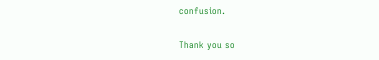confusion.

Thank you so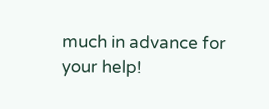much in advance for your help!